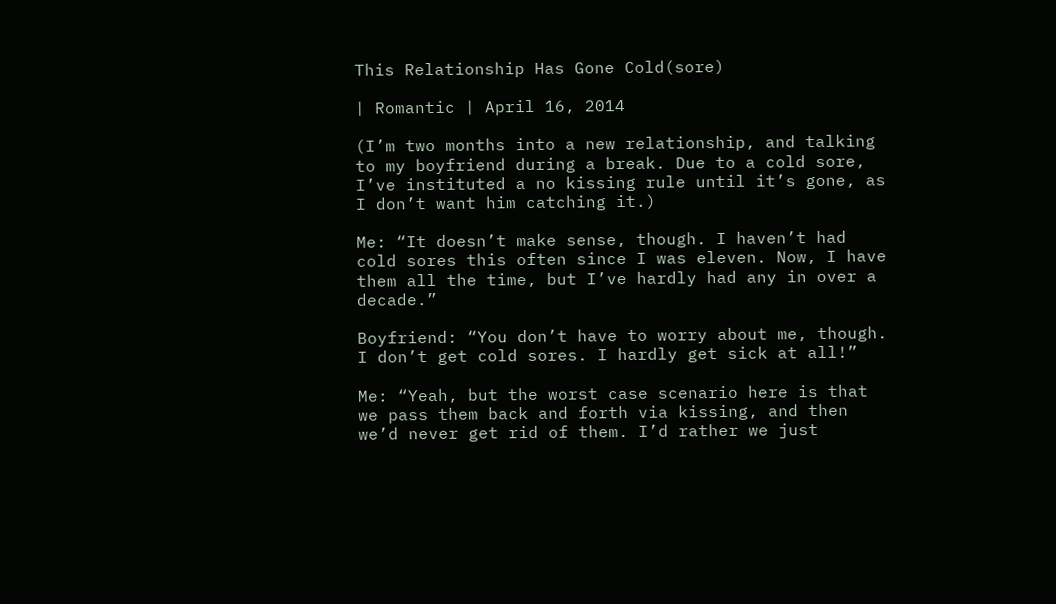This Relationship Has Gone Cold(sore)

| Romantic | April 16, 2014

(I’m two months into a new relationship, and talking to my boyfriend during a break. Due to a cold sore, I’ve instituted a no kissing rule until it’s gone, as I don’t want him catching it.)

Me: “It doesn’t make sense, though. I haven’t had cold sores this often since I was eleven. Now, I have them all the time, but I’ve hardly had any in over a decade.”

Boyfriend: “You don’t have to worry about me, though. I don’t get cold sores. I hardly get sick at all!”

Me: “Yeah, but the worst case scenario here is that we pass them back and forth via kissing, and then we’d never get rid of them. I’d rather we just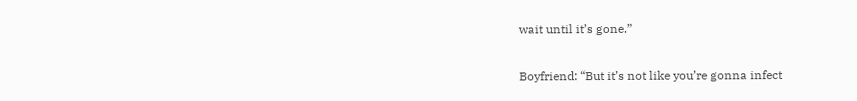wait until it’s gone.”

Boyfriend: “But it’s not like you’re gonna infect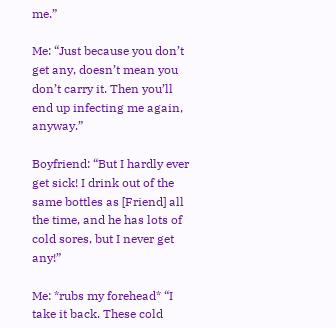me.”

Me: “Just because you don’t get any, doesn’t mean you don’t carry it. Then you’ll end up infecting me again, anyway.”

Boyfriend: “But I hardly ever get sick! I drink out of the same bottles as [Friend] all the time, and he has lots of cold sores, but I never get any!”

Me: *rubs my forehead* “I take it back. These cold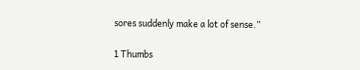sores suddenly make a lot of sense.”

1 Thumbs